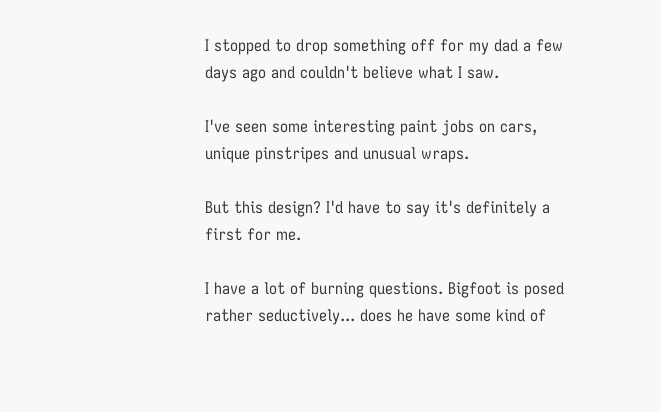I stopped to drop something off for my dad a few days ago and couldn't believe what I saw.

I've seen some interesting paint jobs on cars, unique pinstripes and unusual wraps.

But this design? I'd have to say it's definitely a first for me.

I have a lot of burning questions. Bigfoot is posed rather seductively... does he have some kind of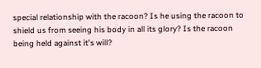special relationship with the racoon? Is he using the racoon to shield us from seeing his body in all its glory? Is the racoon being held against it's will?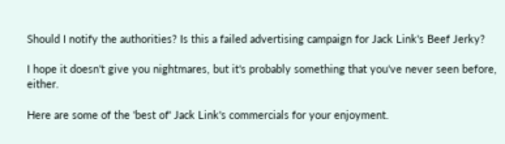Should I notify the authorities? Is this a failed advertising campaign for Jack Link's Beef Jerky?

I hope it doesn't give you nightmares, but it's probably something that you've never seen before, either.

Here are some of the 'best of' Jack Link's commercials for your enjoyment.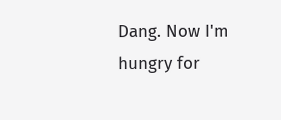Dang. Now I'm hungry for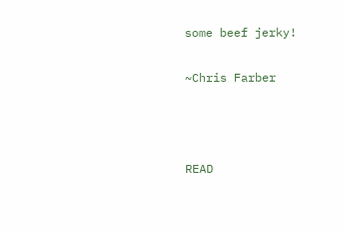some beef jerky!

~Chris Farber



READ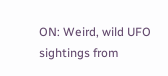ON: Weird, wild UFO sightings from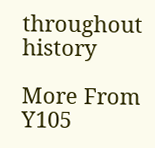throughout history

More From Y105